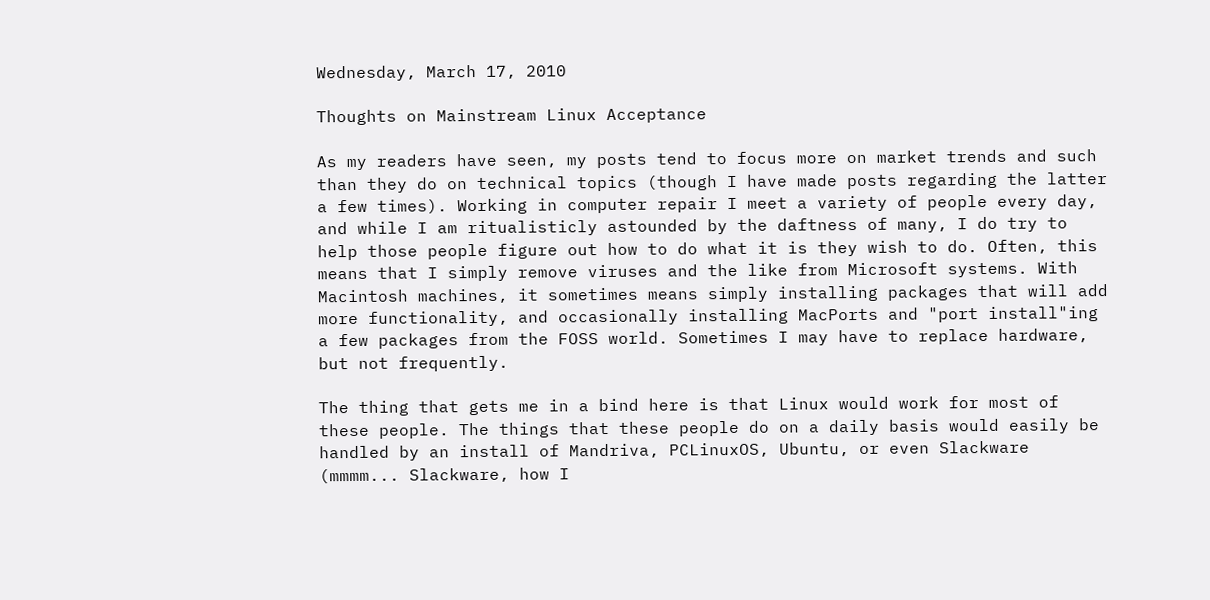Wednesday, March 17, 2010

Thoughts on Mainstream Linux Acceptance

As my readers have seen, my posts tend to focus more on market trends and such than they do on technical topics (though I have made posts regarding the latter a few times). Working in computer repair I meet a variety of people every day, and while I am ritualisticly astounded by the daftness of many, I do try to help those people figure out how to do what it is they wish to do. Often, this means that I simply remove viruses and the like from Microsoft systems. With Macintosh machines, it sometimes means simply installing packages that will add more functionality, and occasionally installing MacPorts and "port install"ing a few packages from the FOSS world. Sometimes I may have to replace hardware, but not frequently.

The thing that gets me in a bind here is that Linux would work for most of these people. The things that these people do on a daily basis would easily be handled by an install of Mandriva, PCLinuxOS, Ubuntu, or even Slackware (mmmm... Slackware, how I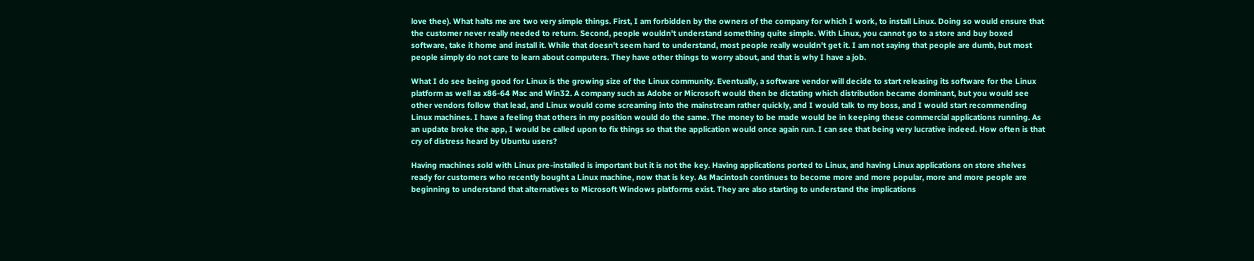love thee). What halts me are two very simple things. First, I am forbidden by the owners of the company for which I work, to install Linux. Doing so would ensure that the customer never really needed to return. Second, people wouldn't understand something quite simple. With Linux, you cannot go to a store and buy boxed software, take it home and install it. While that doesn't seem hard to understand, most people really wouldn't get it. I am not saying that people are dumb, but most people simply do not care to learn about computers. They have other things to worry about, and that is why I have a job.

What I do see being good for Linux is the growing size of the Linux community. Eventually, a software vendor will decide to start releasing its software for the Linux platform as well as x86-64 Mac and Win32. A company such as Adobe or Microsoft would then be dictating which distribution became dominant, but you would see other vendors follow that lead, and Linux would come screaming into the mainstream rather quickly, and I would talk to my boss, and I would start recommending Linux machines. I have a feeling that others in my position would do the same. The money to be made would be in keeping these commercial applications running. As an update broke the app, I would be called upon to fix things so that the application would once again run. I can see that being very lucrative indeed. How often is that cry of distress heard by Ubuntu users?

Having machines sold with Linux pre-installed is important but it is not the key. Having applications ported to Linux, and having Linux applications on store shelves ready for customers who recently bought a Linux machine, now that is key. As Macintosh continues to become more and more popular, more and more people are beginning to understand that alternatives to Microsoft Windows platforms exist. They are also starting to understand the implications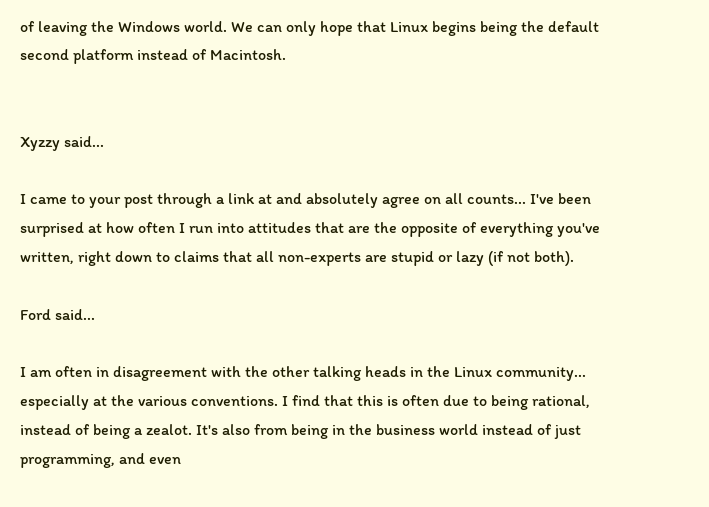of leaving the Windows world. We can only hope that Linux begins being the default second platform instead of Macintosh.


Xyzzy said...

I came to your post through a link at and absolutely agree on all counts... I've been surprised at how often I run into attitudes that are the opposite of everything you've written, right down to claims that all non-experts are stupid or lazy (if not both).

Ford said...

I am often in disagreement with the other talking heads in the Linux community... especially at the various conventions. I find that this is often due to being rational, instead of being a zealot. It's also from being in the business world instead of just programming, and even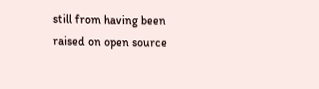still from having been raised on open source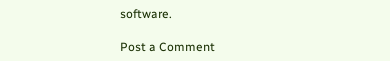software.

Post a Comment